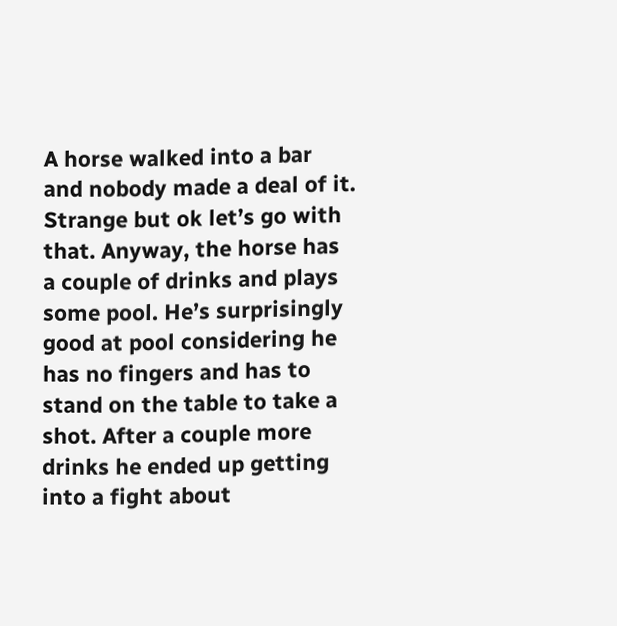A horse walked into a bar and nobody made a deal of it. Strange but ok let’s go with that. Anyway, the horse has a couple of drinks and plays some pool. He’s surprisingly good at pool considering he has no fingers and has to stand on the table to take a shot. After a couple more drinks he ended up getting into a fight about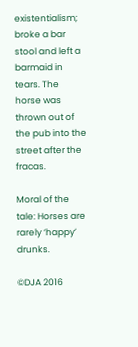existentialism; broke a bar stool and left a barmaid in tears. The horse was thrown out of the pub into the street after the fracas.

Moral of the tale: Horses are rarely ‘happy’ drunks.

©DJA 2016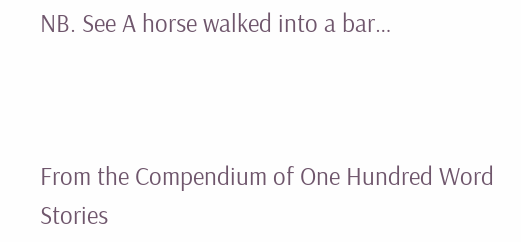NB. See A horse walked into a bar…



From the Compendium of One Hundred Word Stories